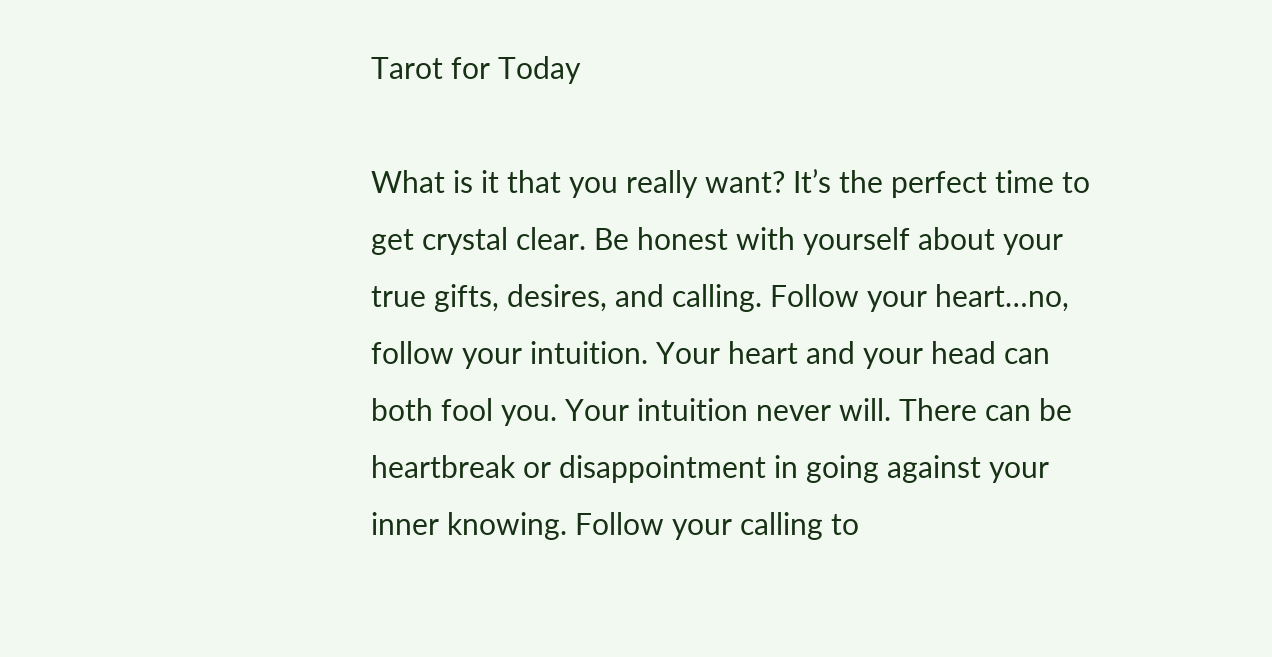Tarot for Today

What is it that you really want? It’s the perfect time to get crystal clear. Be honest with yourself about your true gifts, desires, and calling. Follow your heart…no, follow your intuition. Your heart and your head can both fool you. Your intuition never will. There can be heartbreak or disappointment in going against your inner knowing. Follow your calling to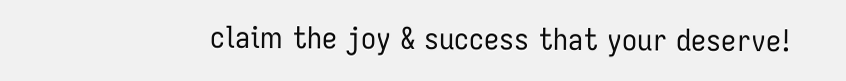claim the joy & success that your deserve!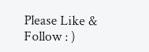Please Like & Follow : )